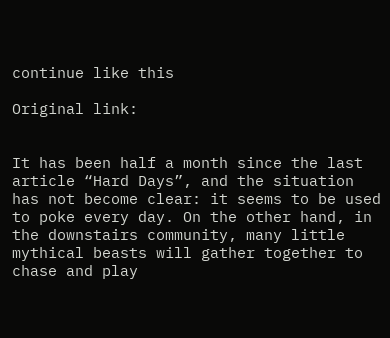continue like this

Original link:


It has been half a month since the last article “Hard Days”, and the situation has not become clear: it seems to be used to poke every day. On the other hand, in the downstairs community, many little mythical beasts will gather together to chase and play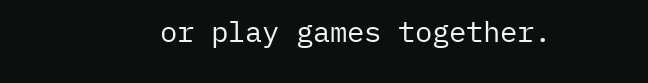or play games together.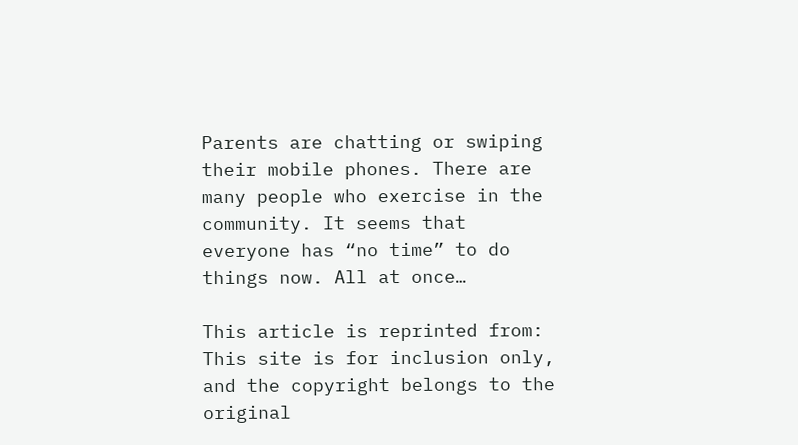Parents are chatting or swiping their mobile phones. There are many people who exercise in the community. It seems that everyone has “no time” to do things now. All at once…

This article is reprinted from:
This site is for inclusion only, and the copyright belongs to the original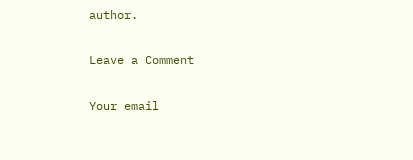author.

Leave a Comment

Your email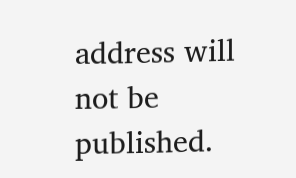address will not be published.